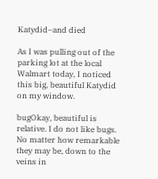Katydid–and died

As I was pulling out of the parking lot at the local Walmart today, I noticed this big, beautiful Katydid on my window.

bugOkay, beautiful is relative. I do not like bugs. No matter how remarkable they may be, down to the veins in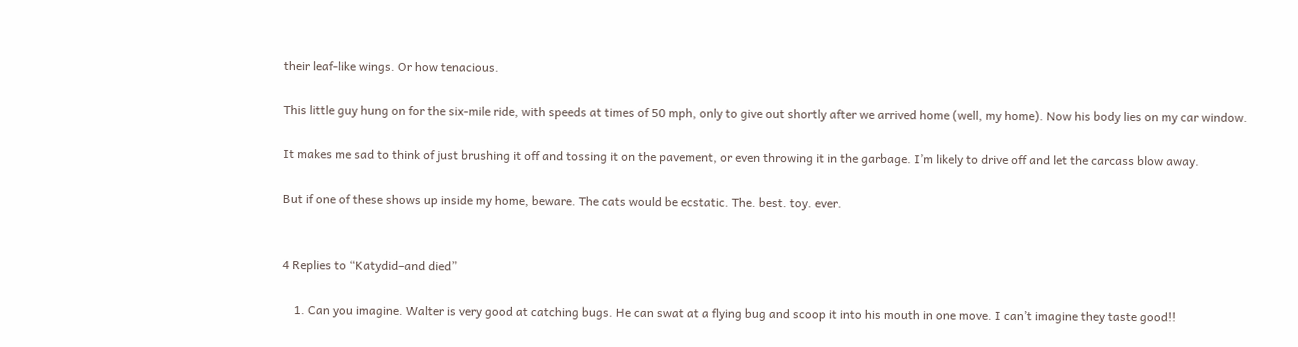their leaf-like wings. Or how tenacious.

This little guy hung on for the six-mile ride, with speeds at times of 50 mph, only to give out shortly after we arrived home (well, my home). Now his body lies on my car window.

It makes me sad to think of just brushing it off and tossing it on the pavement, or even throwing it in the garbage. I’m likely to drive off and let the carcass blow away.

But if one of these shows up inside my home, beware. The cats would be ecstatic. The. best. toy. ever.


4 Replies to “Katydid–and died”

    1. Can you imagine. Walter is very good at catching bugs. He can swat at a flying bug and scoop it into his mouth in one move. I can’t imagine they taste good!!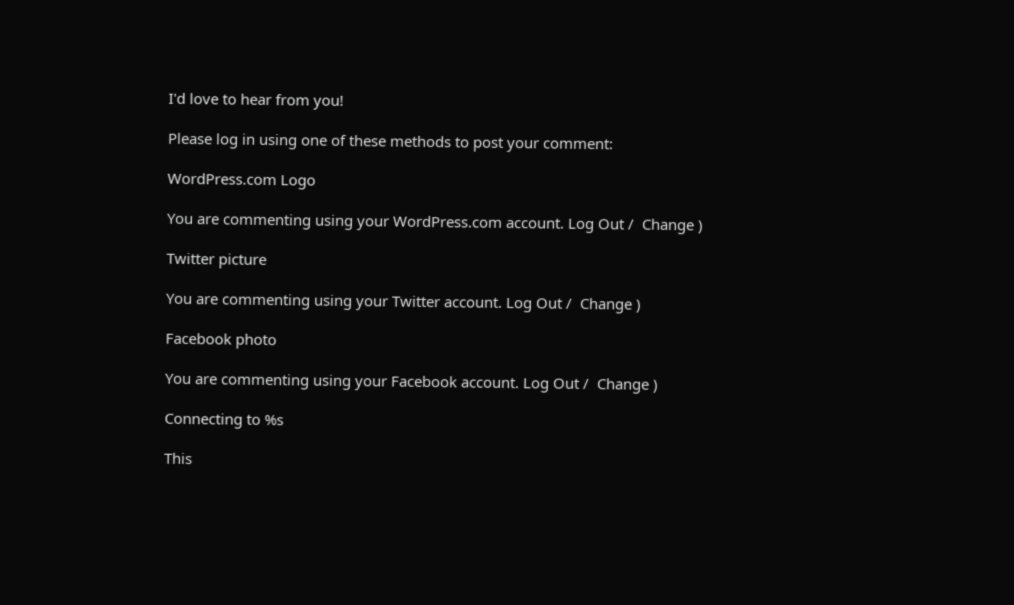I'd love to hear from you!

Please log in using one of these methods to post your comment:

WordPress.com Logo

You are commenting using your WordPress.com account. Log Out /  Change )

Twitter picture

You are commenting using your Twitter account. Log Out /  Change )

Facebook photo

You are commenting using your Facebook account. Log Out /  Change )

Connecting to %s

This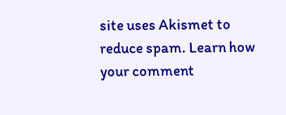site uses Akismet to reduce spam. Learn how your comment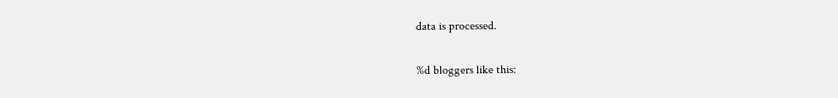data is processed.

%d bloggers like this: